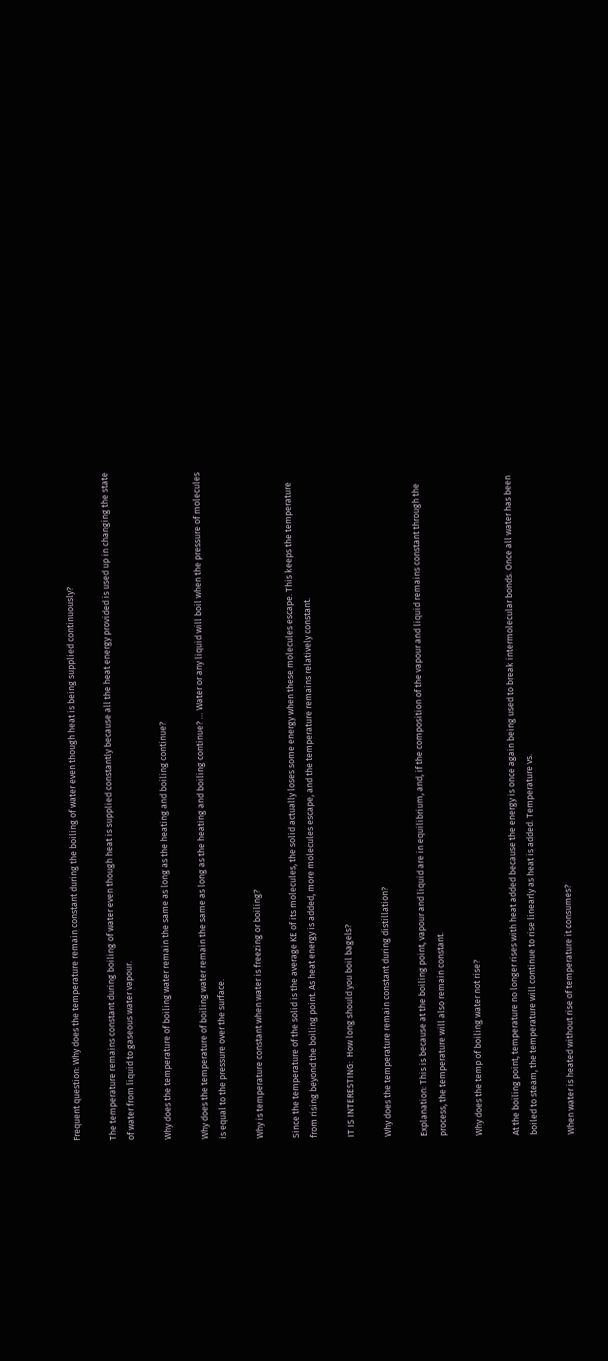Frequent question: Why does the temperature remain constant during the boiling of water even though heat is being supplied continuously?

The temperature remains constant during boiling of water even though heat is supplied constantly because all the heat energy provided is used up in changing the state of water from liquid to gaseous water vapour.

Why does the temperature of boiling water remain the same as long as the heating and boiling continue?

Why does the temperature of boiling water remain the same as long as the heating and boiling continue? … Water or any liquid will boil when the pressure of molecules is equal to the pressure over the surface.

Why is temperature constant when water is freezing or boiling?

Since the temperature of the solid is the average KE of its molecules, the solid actually loses some energy when these molecules escape. This keeps the temperature from rising beyond the boiling point. As heat energy is added, more molecules escape, and the temperature remains relatively constant.

IT IS INTERESTING:  How long should you boil bagels?

Why does the temperature remain constant during distillation?

Explanation: This is because at the boiling point, vapour and liquid are in equilibrium, and, if the composition of the vapour and liquid remains constant through the process, the temperature will also remain constant.

Why does the temp of boiling water not rise?

At the boiling point, temperature no longer rises with heat added because the energy is once again being used to break intermolecular bonds. Once all water has been boiled to steam, the temperature will continue to rise linearly as heat is added. Temperature vs.

When water is heated without rise of temperature it consumes?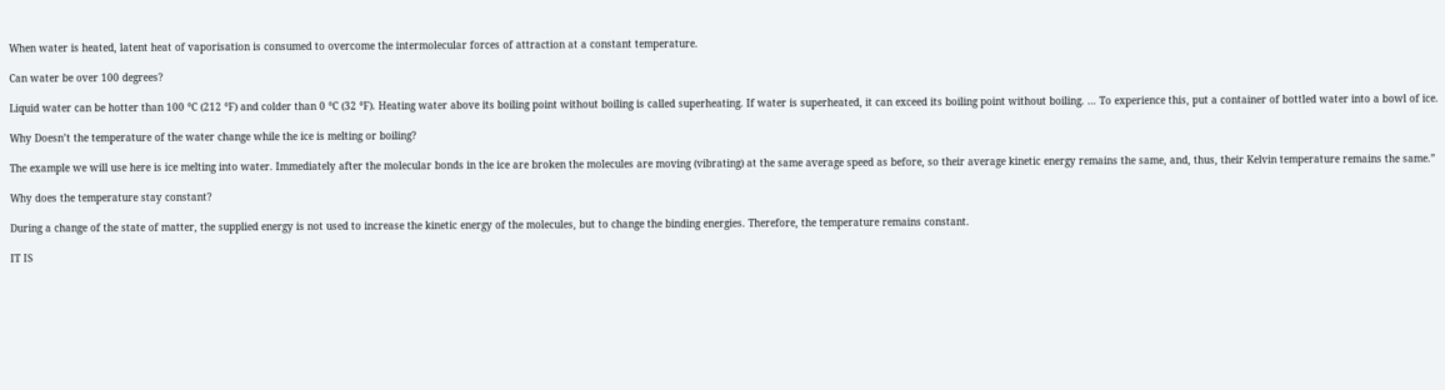When water is heated, latent heat of vaporisation is consumed to overcome the intermolecular forces of attraction at a constant temperature.

Can water be over 100 degrees?

Liquid water can be hotter than 100 °C (212 °F) and colder than 0 °C (32 °F). Heating water above its boiling point without boiling is called superheating. If water is superheated, it can exceed its boiling point without boiling. … To experience this, put a container of bottled water into a bowl of ice.

Why Doesnʼt the temperature of the water change while the ice is melting or boiling?

The example we will use here is ice melting into water. Immediately after the molecular bonds in the ice are broken the molecules are moving (vibrating) at the same average speed as before, so their average kinetic energy remains the same, and, thus, their Kelvin temperature remains the same.”

Why does the temperature stay constant?

During a change of the state of matter, the supplied energy is not used to increase the kinetic energy of the molecules, but to change the binding energies. Therefore, the temperature remains constant.

IT IS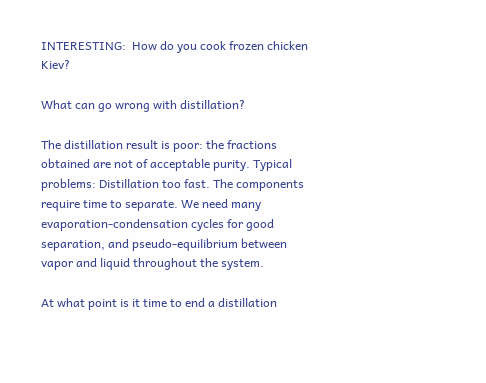INTERESTING:  How do you cook frozen chicken Kiev?

What can go wrong with distillation?

The distillation result is poor: the fractions obtained are not of acceptable purity. Typical problems: Distillation too fast. The components require time to separate. We need many evaporation-condensation cycles for good separation, and pseudo-equilibrium between vapor and liquid throughout the system.

At what point is it time to end a distillation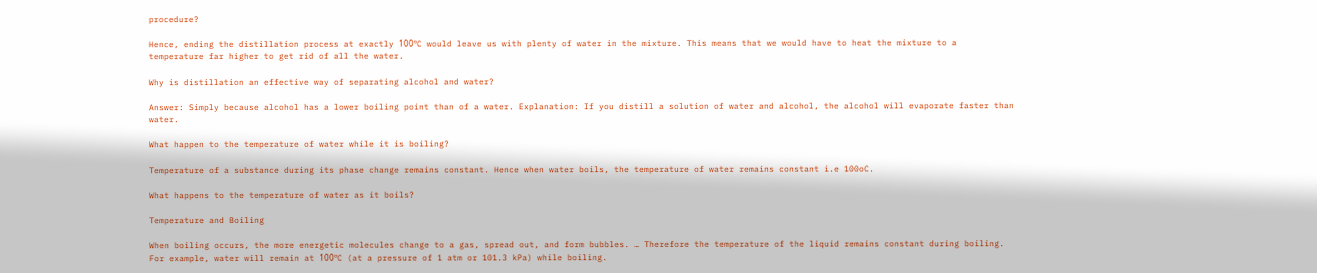procedure?

Hence, ending the distillation process at exactly 100ºC would leave us with plenty of water in the mixture. This means that we would have to heat the mixture to a temperature far higher to get rid of all the water.

Why is distillation an effective way of separating alcohol and water?

Answer: Simply because alcohol has a lower boiling point than of a water. Explanation: If you distill a solution of water and alcohol, the alcohol will evaporate faster than water.

What happen to the temperature of water while it is boiling?

Temperature of a substance during its phase change remains constant. Hence when water boils, the temperature of water remains constant i.e 100oC.

What happens to the temperature of water as it boils?

Temperature and Boiling

When boiling occurs, the more energetic molecules change to a gas, spread out, and form bubbles. … Therefore the temperature of the liquid remains constant during boiling. For example, water will remain at 100ºC (at a pressure of 1 atm or 101.3 kPa) while boiling.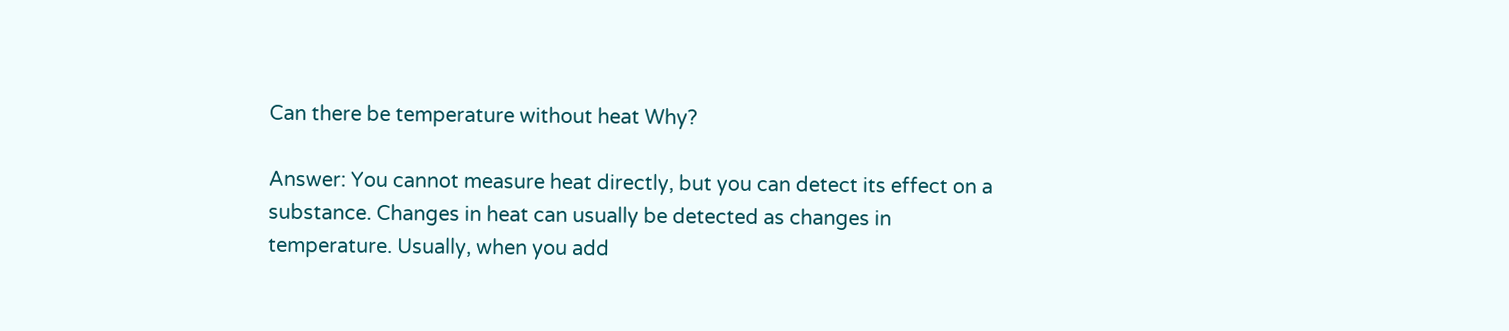Can there be temperature without heat Why?

Answer: You cannot measure heat directly, but you can detect its effect on a substance. Changes in heat can usually be detected as changes in temperature. Usually, when you add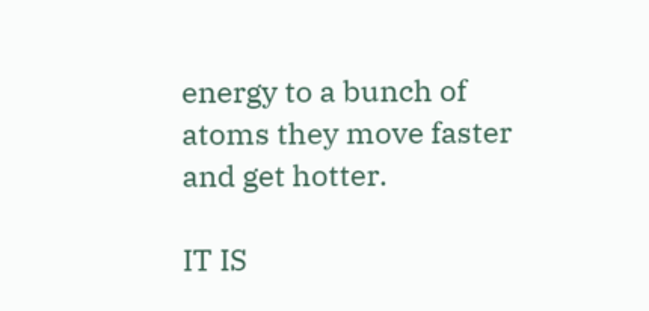energy to a bunch of atoms they move faster and get hotter.

IT IS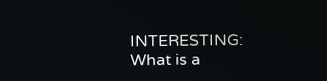INTERESTING:  What is a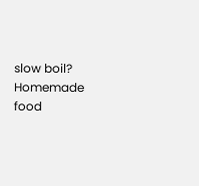slow boil?
Homemade food